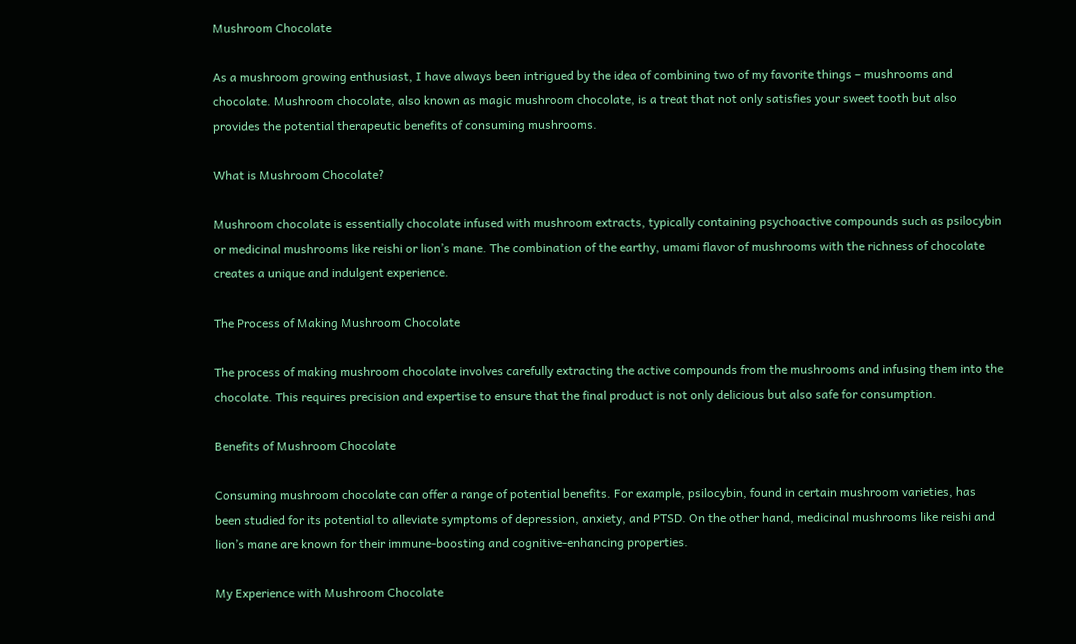Mushroom Chocolate

As a mushroom growing enthusiast, I have always been intrigued by the idea of combining two of my favorite things – mushrooms and chocolate. Mushroom chocolate, also known as magic mushroom chocolate, is a treat that not only satisfies your sweet tooth but also provides the potential therapeutic benefits of consuming mushrooms.

What is Mushroom Chocolate?

Mushroom chocolate is essentially chocolate infused with mushroom extracts, typically containing psychoactive compounds such as psilocybin or medicinal mushrooms like reishi or lion’s mane. The combination of the earthy, umami flavor of mushrooms with the richness of chocolate creates a unique and indulgent experience.

The Process of Making Mushroom Chocolate

The process of making mushroom chocolate involves carefully extracting the active compounds from the mushrooms and infusing them into the chocolate. This requires precision and expertise to ensure that the final product is not only delicious but also safe for consumption.

Benefits of Mushroom Chocolate

Consuming mushroom chocolate can offer a range of potential benefits. For example, psilocybin, found in certain mushroom varieties, has been studied for its potential to alleviate symptoms of depression, anxiety, and PTSD. On the other hand, medicinal mushrooms like reishi and lion’s mane are known for their immune-boosting and cognitive-enhancing properties.

My Experience with Mushroom Chocolate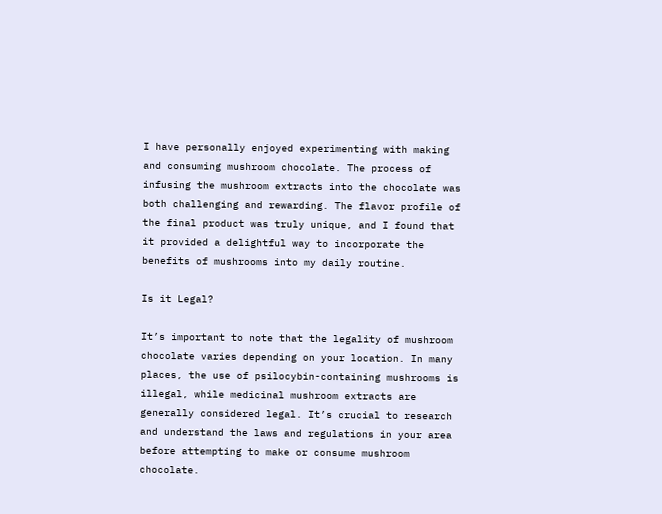I have personally enjoyed experimenting with making and consuming mushroom chocolate. The process of infusing the mushroom extracts into the chocolate was both challenging and rewarding. The flavor profile of the final product was truly unique, and I found that it provided a delightful way to incorporate the benefits of mushrooms into my daily routine.

Is it Legal?

It’s important to note that the legality of mushroom chocolate varies depending on your location. In many places, the use of psilocybin-containing mushrooms is illegal, while medicinal mushroom extracts are generally considered legal. It’s crucial to research and understand the laws and regulations in your area before attempting to make or consume mushroom chocolate.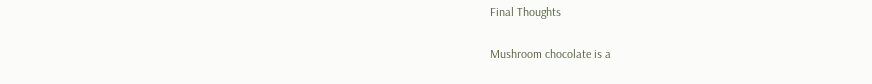Final Thoughts

Mushroom chocolate is a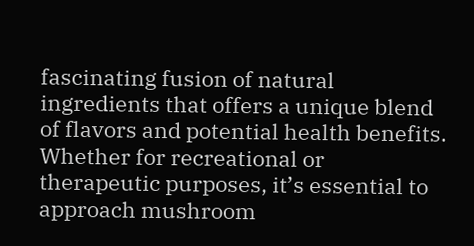fascinating fusion of natural ingredients that offers a unique blend of flavors and potential health benefits. Whether for recreational or therapeutic purposes, it’s essential to approach mushroom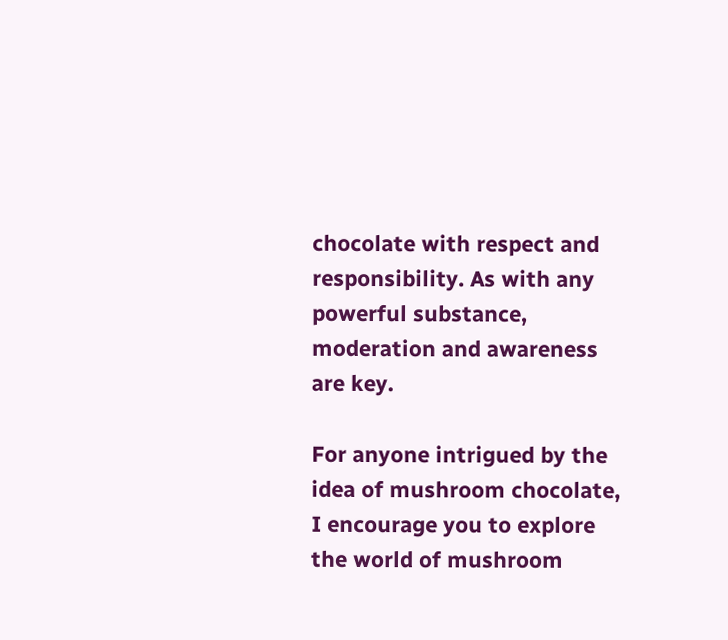chocolate with respect and responsibility. As with any powerful substance, moderation and awareness are key.

For anyone intrigued by the idea of mushroom chocolate, I encourage you to explore the world of mushroom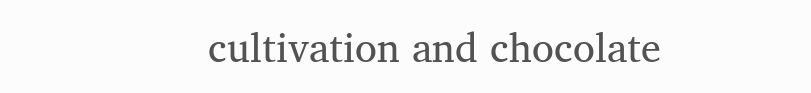cultivation and chocolate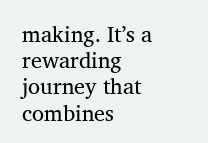making. It’s a rewarding journey that combines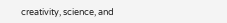creativity, science, and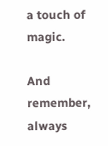a touch of magic.

And remember, always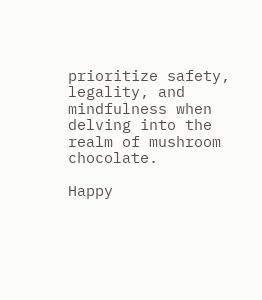prioritize safety, legality, and mindfulness when delving into the realm of mushroom chocolate.

Happy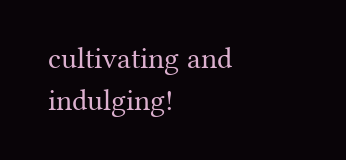cultivating and indulging!